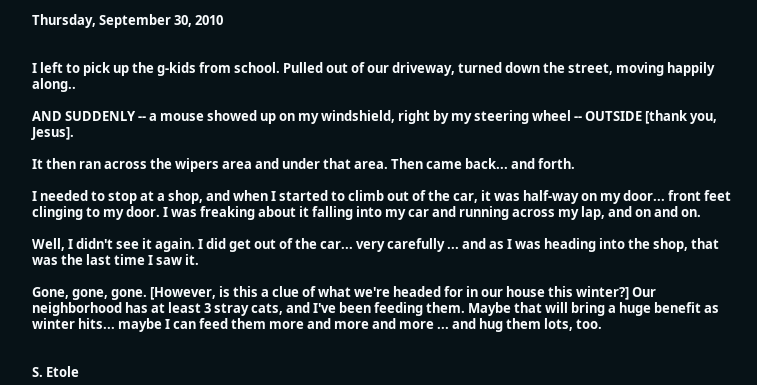Thursday, September 30, 2010


I left to pick up the g-kids from school. Pulled out of our driveway, turned down the street, moving happily along..

AND SUDDENLY -- a mouse showed up on my windshield, right by my steering wheel -- OUTSIDE [thank you, Jesus].

It then ran across the wipers area and under that area. Then came back... and forth.

I needed to stop at a shop, and when I started to climb out of the car, it was half-way on my door... front feet clinging to my door. I was freaking about it falling into my car and running across my lap, and on and on.

Well, I didn't see it again. I did get out of the car... very carefully ... and as I was heading into the shop, that was the last time I saw it.

Gone, gone, gone. [However, is this a clue of what we're headed for in our house this winter?] Our neighborhood has at least 3 stray cats, and I've been feeding them. Maybe that will bring a huge benefit as winter hits... maybe I can feed them more and more and more ... and hug them lots, too.


S. Etole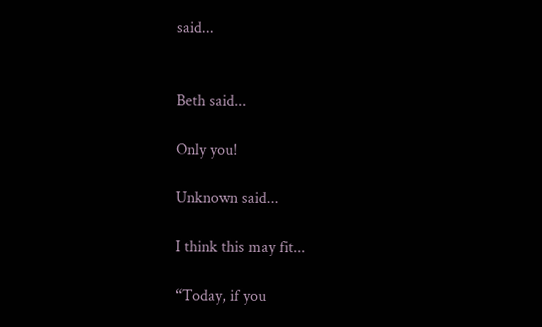said...


Beth said...

Only you!

Unknown said...

I think this may fit...

“Today, if you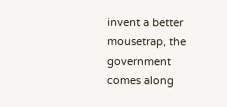invent a better mousetrap, the government comes along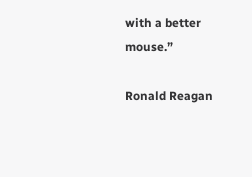with a better mouse.”

Ronald Reagan